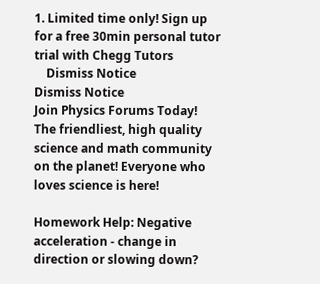1. Limited time only! Sign up for a free 30min personal tutor trial with Chegg Tutors
    Dismiss Notice
Dismiss Notice
Join Physics Forums Today!
The friendliest, high quality science and math community on the planet! Everyone who loves science is here!

Homework Help: Negative acceleration - change in direction or slowing down?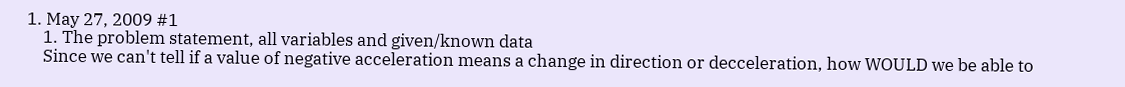1. May 27, 2009 #1
    1. The problem statement, all variables and given/known data
    Since we can't tell if a value of negative acceleration means a change in direction or decceleration, how WOULD we be able to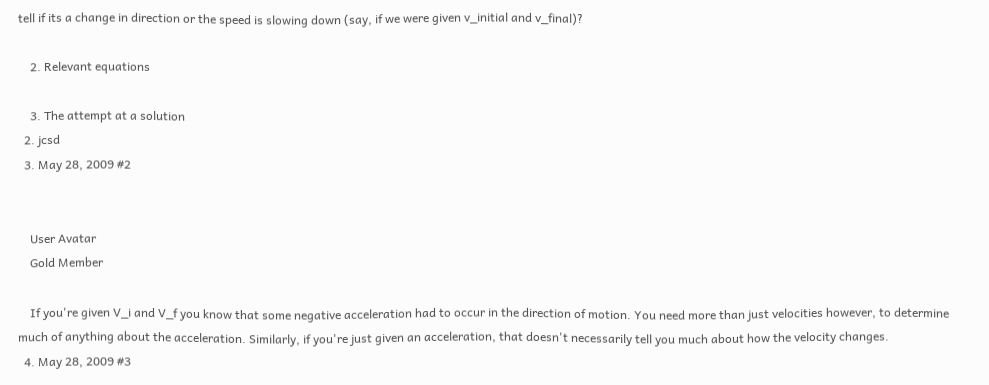tell if its a change in direction or the speed is slowing down (say, if we were given v_initial and v_final)?

    2. Relevant equations

    3. The attempt at a solution
  2. jcsd
  3. May 28, 2009 #2


    User Avatar
    Gold Member

    If you're given V_i and V_f you know that some negative acceleration had to occur in the direction of motion. You need more than just velocities however, to determine much of anything about the acceleration. Similarly, if you're just given an acceleration, that doesn't necessarily tell you much about how the velocity changes.
  4. May 28, 2009 #3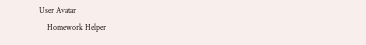User Avatar
    Homework Helper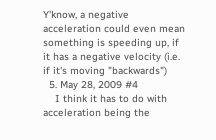Y'know, a negative acceleration could even mean something is speeding up, if it has a negative velocity (i.e. if it's moving "backwards")
  5. May 28, 2009 #4
    I think it has to do with acceleration being the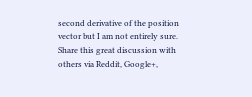second derivative of the position vector but I am not entirely sure.
Share this great discussion with others via Reddit, Google+,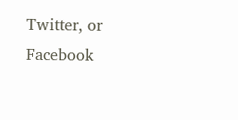Twitter, or Facebook